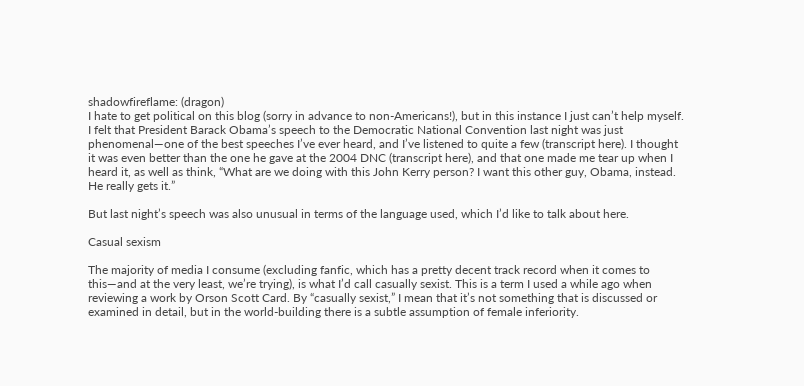shadowfireflame: (dragon)
I hate to get political on this blog (sorry in advance to non-Americans!), but in this instance I just can’t help myself. I felt that President Barack Obama’s speech to the Democratic National Convention last night was just phenomenal—one of the best speeches I’ve ever heard, and I’ve listened to quite a few (transcript here). I thought it was even better than the one he gave at the 2004 DNC (transcript here), and that one made me tear up when I heard it, as well as think, “What are we doing with this John Kerry person? I want this other guy, Obama, instead. He really gets it.”

But last night’s speech was also unusual in terms of the language used, which I’d like to talk about here.

Casual sexism

The majority of media I consume (excluding fanfic, which has a pretty decent track record when it comes to this—and at the very least, we’re trying), is what I’d call casually sexist. This is a term I used a while ago when reviewing a work by Orson Scott Card. By “casually sexist,” I mean that it’s not something that is discussed or examined in detail, but in the world-building there is a subtle assumption of female inferiority.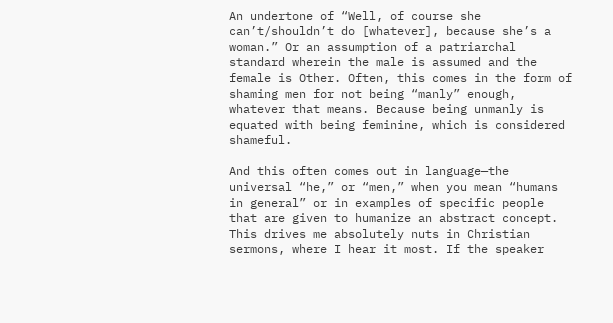An undertone of “Well, of course she can’t/shouldn’t do [whatever], because she’s a woman.” Or an assumption of a patriarchal standard wherein the male is assumed and the female is Other. Often, this comes in the form of shaming men for not being “manly” enough, whatever that means. Because being unmanly is equated with being feminine, which is considered shameful.

And this often comes out in language—the universal “he,” or “men,” when you mean “humans in general” or in examples of specific people that are given to humanize an abstract concept. This drives me absolutely nuts in Christian sermons, where I hear it most. If the speaker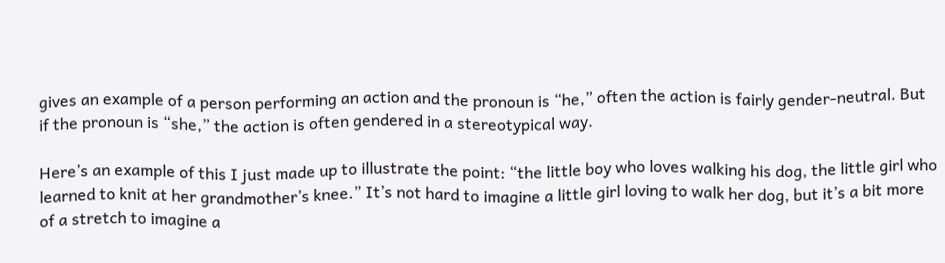gives an example of a person performing an action and the pronoun is “he,” often the action is fairly gender-neutral. But if the pronoun is “she,” the action is often gendered in a stereotypical way.

Here’s an example of this I just made up to illustrate the point: “the little boy who loves walking his dog, the little girl who learned to knit at her grandmother’s knee.” It’s not hard to imagine a little girl loving to walk her dog, but it’s a bit more of a stretch to imagine a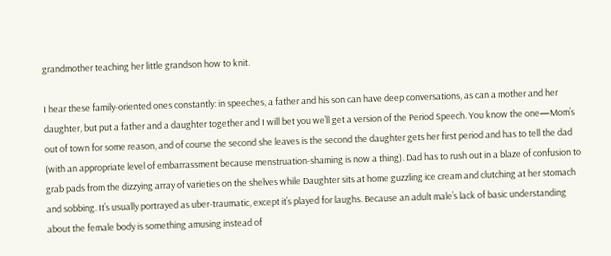grandmother teaching her little grandson how to knit.

I hear these family-oriented ones constantly: in speeches, a father and his son can have deep conversations, as can a mother and her daughter, but put a father and a daughter together and I will bet you we’ll get a version of the Period Speech. You know the one—Mom’s out of town for some reason, and of course the second she leaves is the second the daughter gets her first period and has to tell the dad (with an appropriate level of embarrassment because menstruation-shaming is now a thing). Dad has to rush out in a blaze of confusion to grab pads from the dizzying array of varieties on the shelves while Daughter sits at home guzzling ice cream and clutching at her stomach and sobbing. It’s usually portrayed as uber-traumatic, except it’s played for laughs. Because an adult male’s lack of basic understanding about the female body is something amusing instead of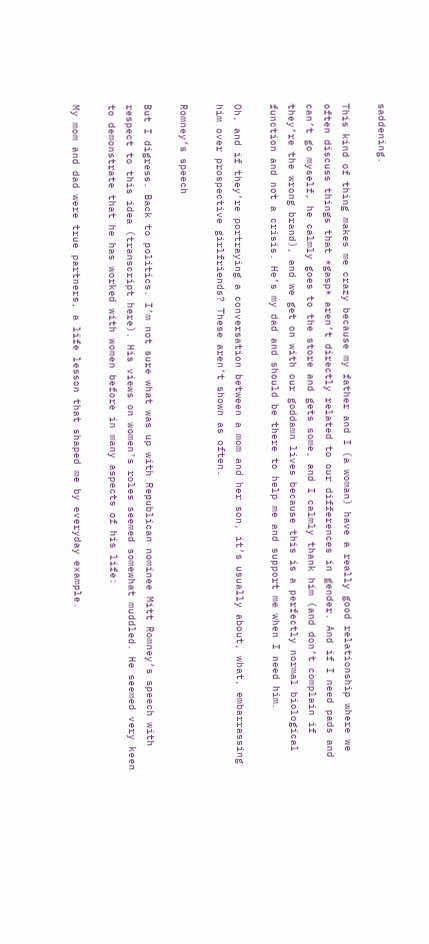saddening.

This kind of thing makes me crazy because my father and I (a woman) have a really good relationship where we often discuss things that *gasp* aren’t directly related to our differences in gender. And if I need pads and can’t go myself, he calmly goes to the store and gets some, and I calmly thank him (and don’t complain if they’re the wrong brand), and we get on with our goddamn lives because this is a perfectly normal biological function and not a crisis. He’s my dad and should be there to help me and support me when I need him.

Oh, and if they’re portraying a conversation between a mom and her son, it’s usually about, what, embarrassing him over prospective girlfriends? These aren’t shown as often.

Romney’s speech

But I digress. Back to politics. I’m not sure what was up with Republican nominee Mitt Romney’s speech with respect to this idea (transcript here). His views on women’s roles seemed somewhat muddled. He seemed very keen to demonstrate that he has worked with women before in many aspects of his life:

My mom and dad were true partners, a life lesson that shaped me by everyday example.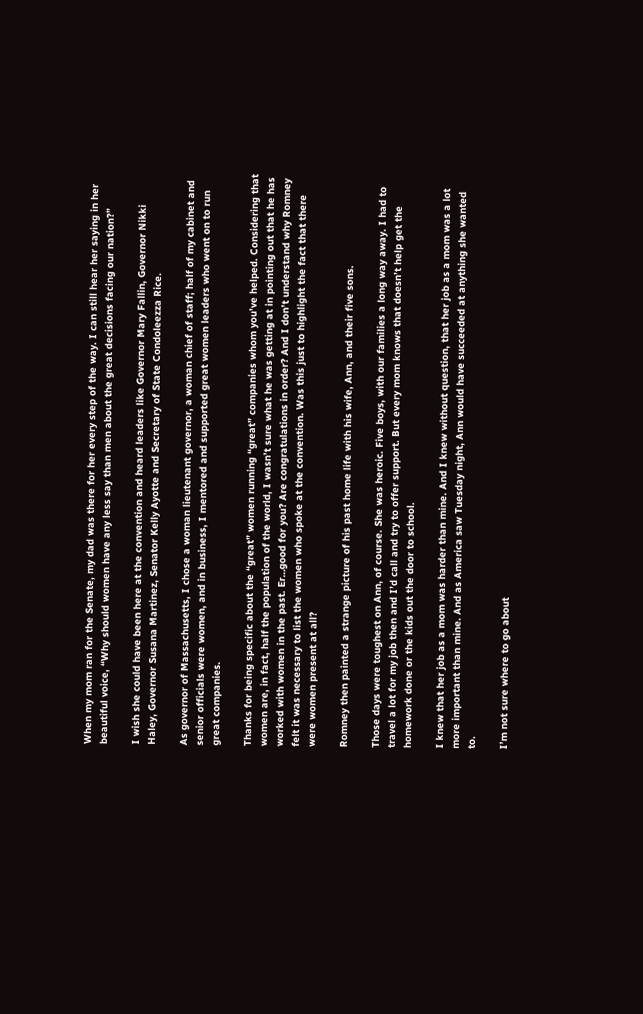When my mom ran for the Senate, my dad was there for her every step of the way. I can still hear her saying in her beautiful voice, “Why should women have any less say than men about the great decisions facing our nation?”

I wish she could have been here at the convention and heard leaders like Governor Mary Fallin, Governor Nikki Haley, Governor Susana Martinez, Senator Kelly Ayotte and Secretary of State Condoleezza Rice.

As governor of Massachusetts, I chose a woman lieutenant governor, a woman chief of staff; half of my cabinet and senior officials were women, and in business, I mentored and supported great women leaders who went on to run great companies.

Thanks for being specific about the “great” women running “great” companies whom you’ve helped. Considering that women are, in fact, half the population of the world, I wasn’t sure what he was getting at in pointing out that he has worked with women in the past. Er…good for you? Are congratulations in order? And I don’t understand why Romney felt it was necessary to list the women who spoke at the convention. Was this just to highlight the fact that there were women present at all?

Romney then painted a strange picture of his past home life with his wife, Ann, and their five sons.

Those days were toughest on Ann, of course. She was heroic. Five boys, with our families a long way away. I had to travel a lot for my job then and I’d call and try to offer support. But every mom knows that doesn’t help get the homework done or the kids out the door to school.

I knew that her job as a mom was harder than mine. And I knew without question, that her job as a mom was a lot more important than mine. And as America saw Tuesday night, Ann would have succeeded at anything she wanted to.

I’m not sure where to go about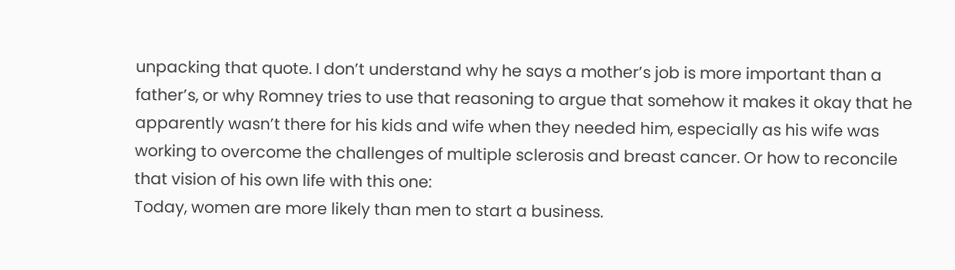unpacking that quote. I don’t understand why he says a mother’s job is more important than a father’s, or why Romney tries to use that reasoning to argue that somehow it makes it okay that he apparently wasn’t there for his kids and wife when they needed him, especially as his wife was working to overcome the challenges of multiple sclerosis and breast cancer. Or how to reconcile that vision of his own life with this one:
Today, women are more likely than men to start a business.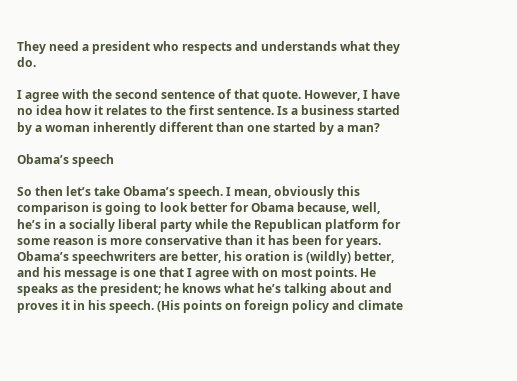They need a president who respects and understands what they do.

I agree with the second sentence of that quote. However, I have no idea how it relates to the first sentence. Is a business started by a woman inherently different than one started by a man?

Obama’s speech

So then let’s take Obama’s speech. I mean, obviously this comparison is going to look better for Obama because, well, he’s in a socially liberal party while the Republican platform for some reason is more conservative than it has been for years. Obama’s speechwriters are better, his oration is (wildly) better, and his message is one that I agree with on most points. He speaks as the president; he knows what he’s talking about and proves it in his speech. (His points on foreign policy and climate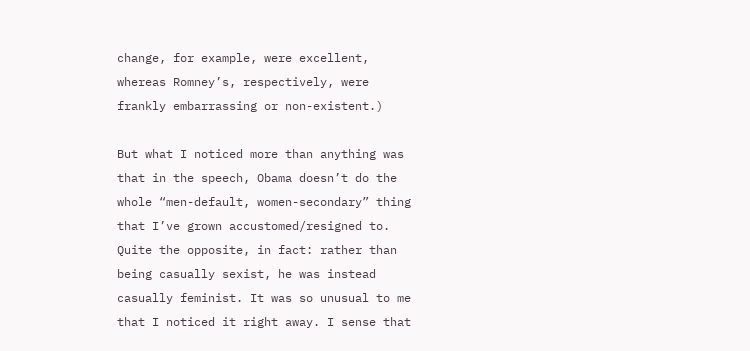change, for example, were excellent, whereas Romney’s, respectively, were frankly embarrassing or non-existent.)

But what I noticed more than anything was that in the speech, Obama doesn’t do the whole “men-default, women-secondary” thing that I’ve grown accustomed/resigned to. Quite the opposite, in fact: rather than being casually sexist, he was instead casually feminist. It was so unusual to me that I noticed it right away. I sense that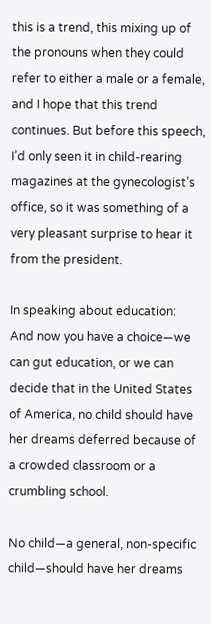this is a trend, this mixing up of the pronouns when they could refer to either a male or a female, and I hope that this trend continues. But before this speech, I’d only seen it in child-rearing magazines at the gynecologist’s office, so it was something of a very pleasant surprise to hear it from the president.

In speaking about education:
And now you have a choice—we can gut education, or we can decide that in the United States of America, no child should have her dreams deferred because of a crowded classroom or a crumbling school.

No child—a general, non-specific child—should have her dreams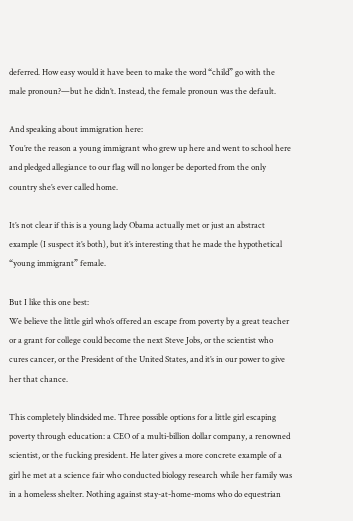deferred. How easy would it have been to make the word “child” go with the male pronoun?—but he didn’t. Instead, the female pronoun was the default.

And speaking about immigration here:
You’re the reason a young immigrant who grew up here and went to school here and pledged allegiance to our flag will no longer be deported from the only country she’s ever called home.

It’s not clear if this is a young lady Obama actually met or just an abstract example (I suspect it’s both), but it’s interesting that he made the hypothetical “young immigrant” female.

But I like this one best:
We believe the little girl who’s offered an escape from poverty by a great teacher or a grant for college could become the next Steve Jobs, or the scientist who cures cancer, or the President of the United States, and it’s in our power to give her that chance.

This completely blindsided me. Three possible options for a little girl escaping poverty through education: a CEO of a multi-billion dollar company, a renowned scientist, or the fucking president. He later gives a more concrete example of a girl he met at a science fair who conducted biology research while her family was in a homeless shelter. Nothing against stay-at-home-moms who do equestrian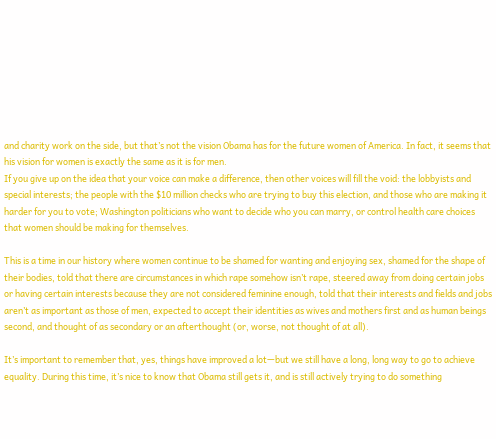and charity work on the side, but that’s not the vision Obama has for the future women of America. In fact, it seems that his vision for women is exactly the same as it is for men.
If you give up on the idea that your voice can make a difference, then other voices will fill the void: the lobbyists and special interests; the people with the $10 million checks who are trying to buy this election, and those who are making it harder for you to vote; Washington politicians who want to decide who you can marry, or control health care choices that women should be making for themselves.

This is a time in our history where women continue to be shamed for wanting and enjoying sex, shamed for the shape of their bodies, told that there are circumstances in which rape somehow isn’t rape, steered away from doing certain jobs or having certain interests because they are not considered feminine enough, told that their interests and fields and jobs aren’t as important as those of men, expected to accept their identities as wives and mothers first and as human beings second, and thought of as secondary or an afterthought (or, worse, not thought of at all).

It’s important to remember that, yes, things have improved a lot—but we still have a long, long way to go to achieve equality. During this time, it’s nice to know that Obama still gets it, and is still actively trying to do something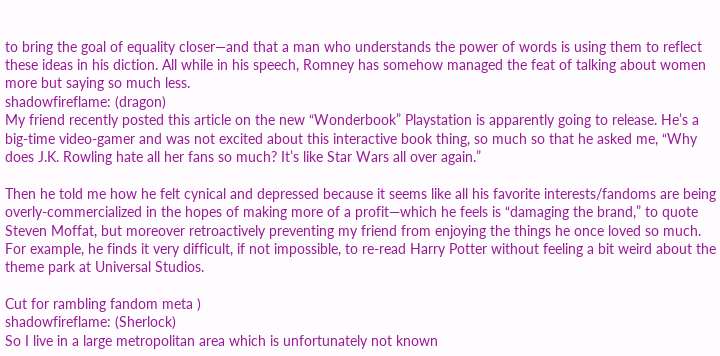to bring the goal of equality closer—and that a man who understands the power of words is using them to reflect these ideas in his diction. All while in his speech, Romney has somehow managed the feat of talking about women more but saying so much less.
shadowfireflame: (dragon)
My friend recently posted this article on the new “Wonderbook” Playstation is apparently going to release. He’s a big-time video-gamer and was not excited about this interactive book thing, so much so that he asked me, “Why does J.K. Rowling hate all her fans so much? It’s like Star Wars all over again.”

Then he told me how he felt cynical and depressed because it seems like all his favorite interests/fandoms are being overly-commercialized in the hopes of making more of a profit—which he feels is “damaging the brand,” to quote Steven Moffat, but moreover retroactively preventing my friend from enjoying the things he once loved so much. For example, he finds it very difficult, if not impossible, to re-read Harry Potter without feeling a bit weird about the theme park at Universal Studios.

Cut for rambling fandom meta )
shadowfireflame: (Sherlock)
So I live in a large metropolitan area which is unfortunately not known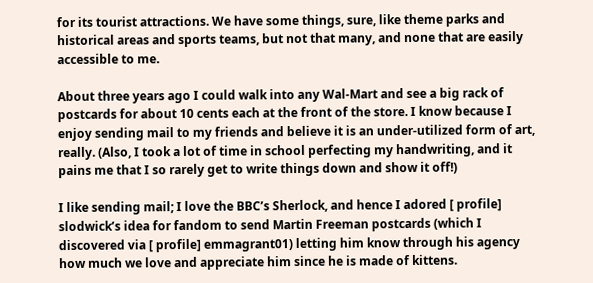for its tourist attractions. We have some things, sure, like theme parks and historical areas and sports teams, but not that many, and none that are easily accessible to me.

About three years ago I could walk into any Wal-Mart and see a big rack of postcards for about 10 cents each at the front of the store. I know because I enjoy sending mail to my friends and believe it is an under-utilized form of art, really. (Also, I took a lot of time in school perfecting my handwriting, and it pains me that I so rarely get to write things down and show it off!)

I like sending mail; I love the BBC’s Sherlock, and hence I adored [ profile] slodwick’s idea for fandom to send Martin Freeman postcards (which I discovered via [ profile] emmagrant01) letting him know through his agency how much we love and appreciate him since he is made of kittens.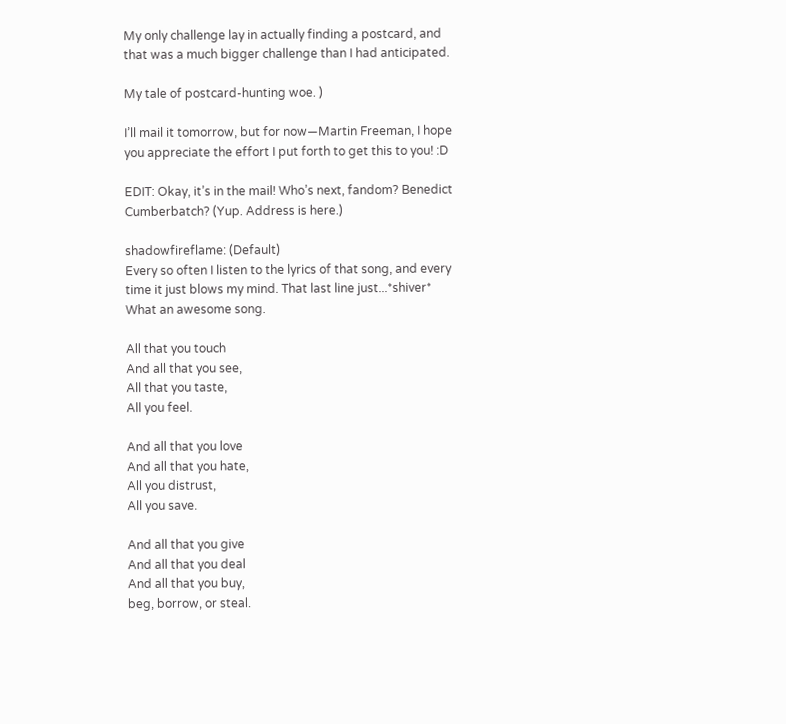My only challenge lay in actually finding a postcard, and that was a much bigger challenge than I had anticipated.

My tale of postcard-hunting woe. )

I’ll mail it tomorrow, but for now—Martin Freeman, I hope you appreciate the effort I put forth to get this to you! :D

EDIT: Okay, it’s in the mail! Who’s next, fandom? Benedict Cumberbatch? (Yup. Address is here.)

shadowfireflame: (Default)
Every so often I listen to the lyrics of that song, and every time it just blows my mind. That last line just...*shiver* What an awesome song.

All that you touch
And all that you see,
All that you taste,
All you feel.

And all that you love
And all that you hate,
All you distrust,
All you save.

And all that you give
And all that you deal
And all that you buy,
beg, borrow, or steal.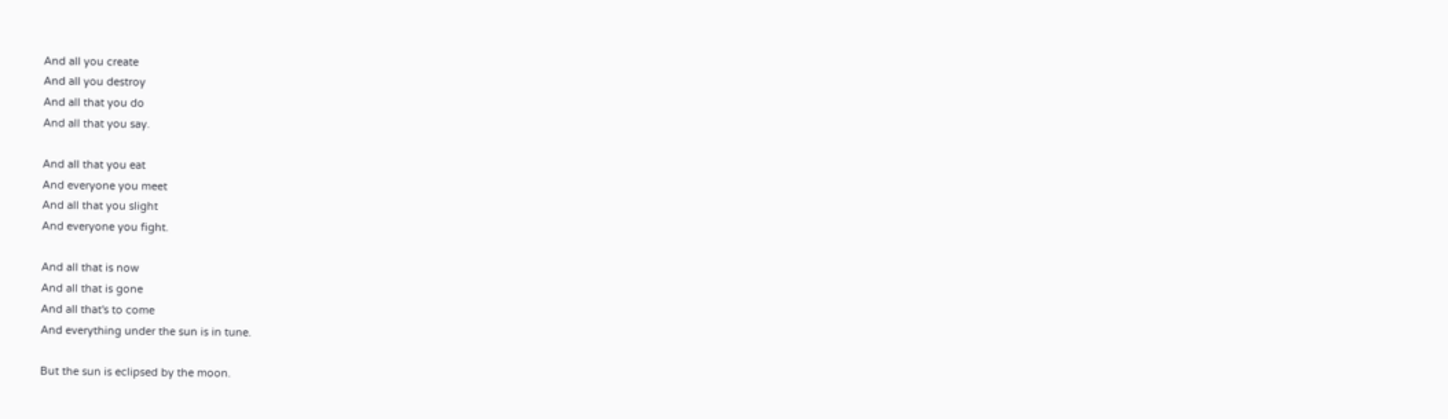And all you create
And all you destroy
And all that you do
And all that you say.

And all that you eat
And everyone you meet
And all that you slight
And everyone you fight.

And all that is now
And all that is gone
And all that's to come
And everything under the sun is in tune.

But the sun is eclipsed by the moon.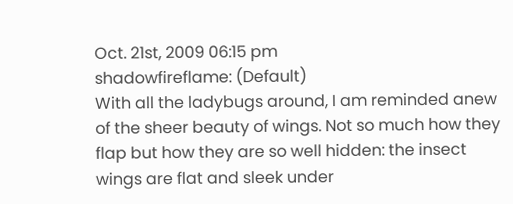Oct. 21st, 2009 06:15 pm
shadowfireflame: (Default)
With all the ladybugs around, I am reminded anew of the sheer beauty of wings. Not so much how they flap but how they are so well hidden: the insect wings are flat and sleek under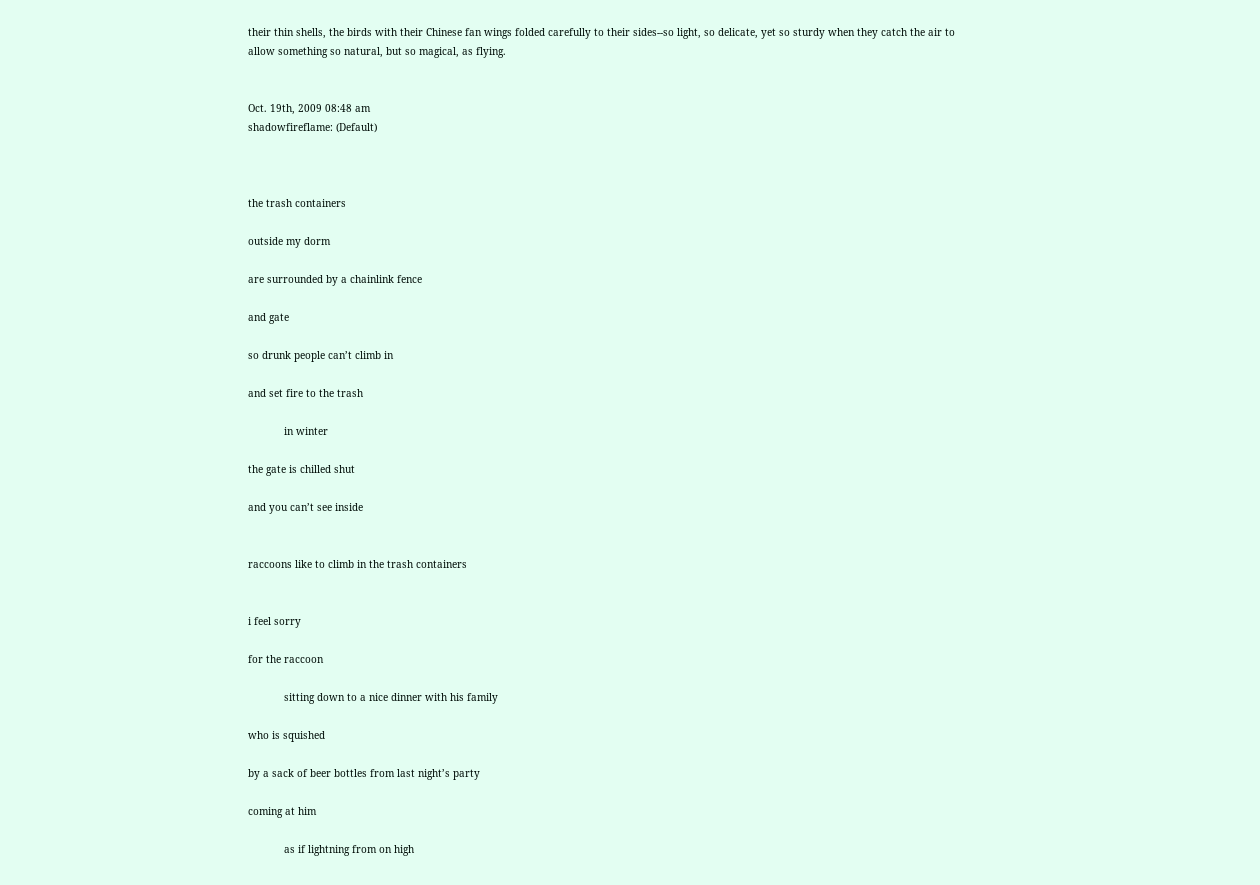their thin shells, the birds with their Chinese fan wings folded carefully to their sides--so light, so delicate, yet so sturdy when they catch the air to allow something so natural, but so magical, as flying.


Oct. 19th, 2009 08:48 am
shadowfireflame: (Default)



the trash containers

outside my dorm

are surrounded by a chainlink fence

and gate

so drunk people can’t climb in

and set fire to the trash

            in winter

the gate is chilled shut

and you can’t see inside


raccoons like to climb in the trash containers


i feel sorry

for the raccoon

            sitting down to a nice dinner with his family

who is squished

by a sack of beer bottles from last night’s party

coming at him

            as if lightning from on high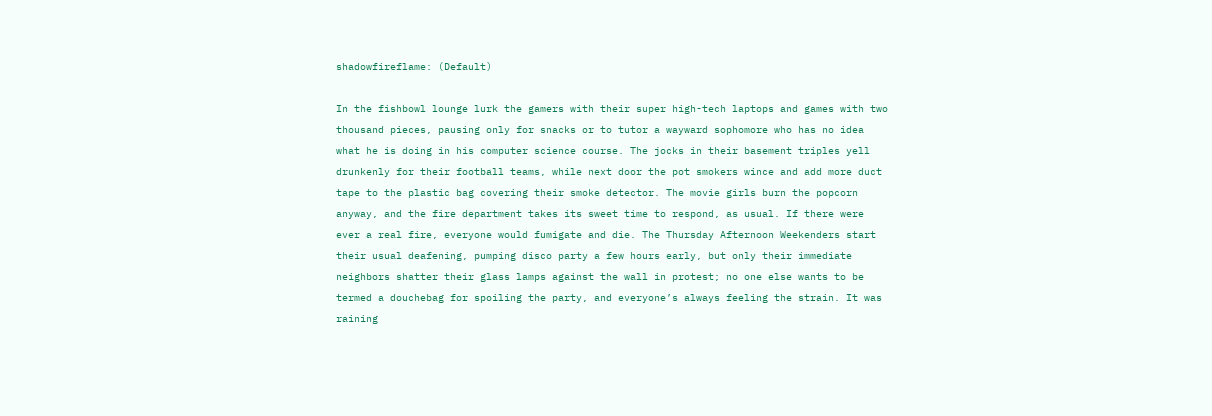shadowfireflame: (Default)

In the fishbowl lounge lurk the gamers with their super high-tech laptops and games with two thousand pieces, pausing only for snacks or to tutor a wayward sophomore who has no idea what he is doing in his computer science course. The jocks in their basement triples yell drunkenly for their football teams, while next door the pot smokers wince and add more duct tape to the plastic bag covering their smoke detector. The movie girls burn the popcorn anyway, and the fire department takes its sweet time to respond, as usual. If there were ever a real fire, everyone would fumigate and die. The Thursday Afternoon Weekenders start their usual deafening, pumping disco party a few hours early, but only their immediate neighbors shatter their glass lamps against the wall in protest; no one else wants to be termed a douchebag for spoiling the party, and everyone’s always feeling the strain. It was raining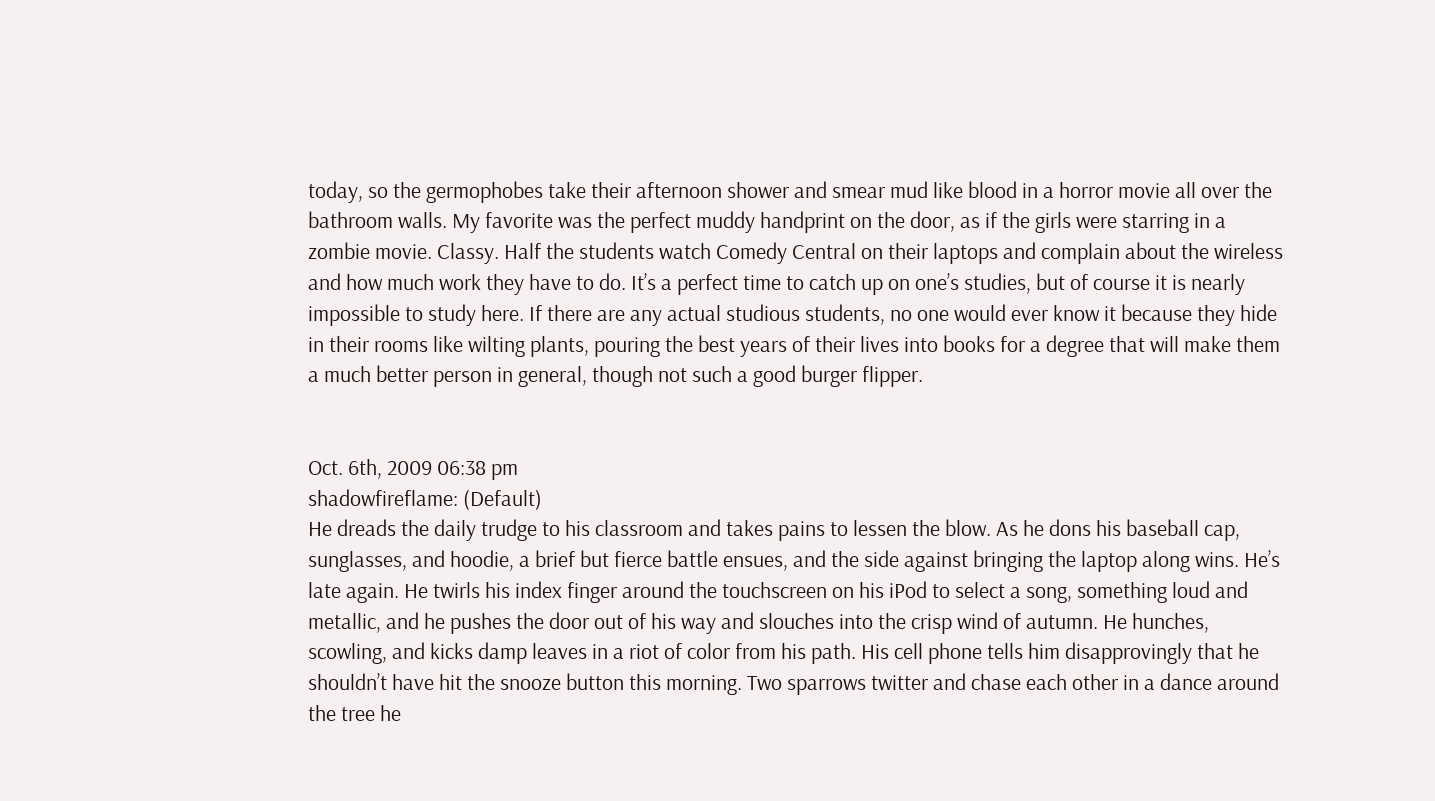today, so the germophobes take their afternoon shower and smear mud like blood in a horror movie all over the bathroom walls. My favorite was the perfect muddy handprint on the door, as if the girls were starring in a zombie movie. Classy. Half the students watch Comedy Central on their laptops and complain about the wireless and how much work they have to do. It’s a perfect time to catch up on one’s studies, but of course it is nearly impossible to study here. If there are any actual studious students, no one would ever know it because they hide in their rooms like wilting plants, pouring the best years of their lives into books for a degree that will make them a much better person in general, though not such a good burger flipper.


Oct. 6th, 2009 06:38 pm
shadowfireflame: (Default)
He dreads the daily trudge to his classroom and takes pains to lessen the blow. As he dons his baseball cap, sunglasses, and hoodie, a brief but fierce battle ensues, and the side against bringing the laptop along wins. He’s late again. He twirls his index finger around the touchscreen on his iPod to select a song, something loud and metallic, and he pushes the door out of his way and slouches into the crisp wind of autumn. He hunches, scowling, and kicks damp leaves in a riot of color from his path. His cell phone tells him disapprovingly that he shouldn’t have hit the snooze button this morning. Two sparrows twitter and chase each other in a dance around the tree he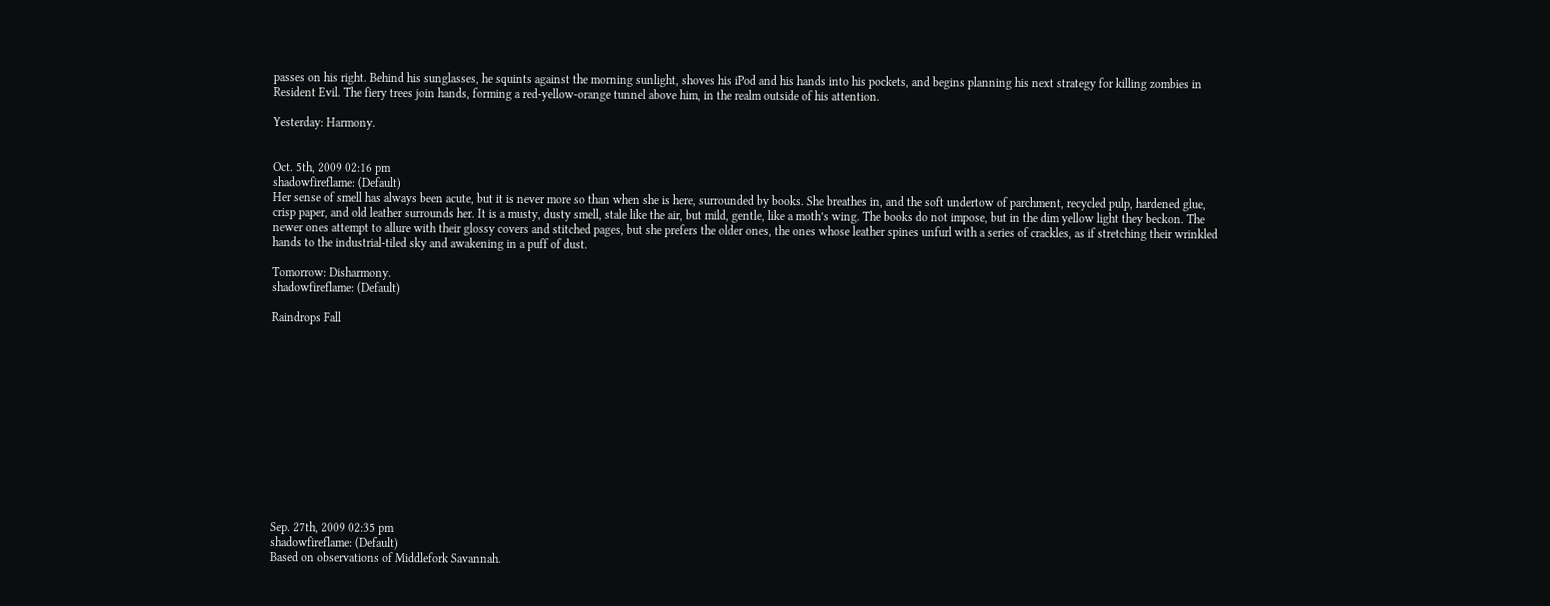passes on his right. Behind his sunglasses, he squints against the morning sunlight, shoves his iPod and his hands into his pockets, and begins planning his next strategy for killing zombies in Resident Evil. The fiery trees join hands, forming a red-yellow-orange tunnel above him, in the realm outside of his attention.

Yesterday: Harmony.


Oct. 5th, 2009 02:16 pm
shadowfireflame: (Default)
Her sense of smell has always been acute, but it is never more so than when she is here, surrounded by books. She breathes in, and the soft undertow of parchment, recycled pulp, hardened glue, crisp paper, and old leather surrounds her. It is a musty, dusty smell, stale like the air, but mild, gentle, like a moth’s wing. The books do not impose, but in the dim yellow light they beckon. The newer ones attempt to allure with their glossy covers and stitched pages, but she prefers the older ones, the ones whose leather spines unfurl with a series of crackles, as if stretching their wrinkled hands to the industrial-tiled sky and awakening in a puff of dust.

Tomorrow: Disharmony.
shadowfireflame: (Default)

Raindrops Fall













Sep. 27th, 2009 02:35 pm
shadowfireflame: (Default)
Based on observations of Middlefork Savannah.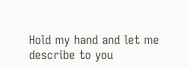Hold my hand and let me describe to you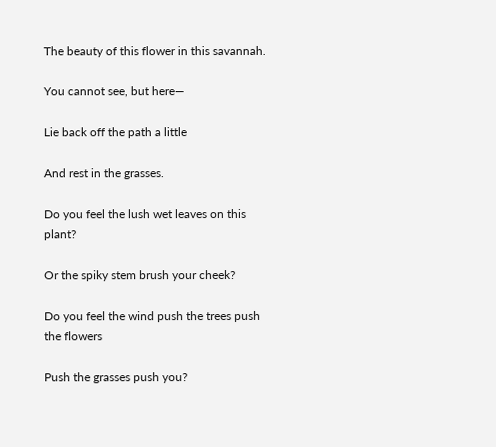The beauty of this flower in this savannah.

You cannot see, but here—

Lie back off the path a little

And rest in the grasses.

Do you feel the lush wet leaves on this plant?

Or the spiky stem brush your cheek?

Do you feel the wind push the trees push the flowers

Push the grasses push you?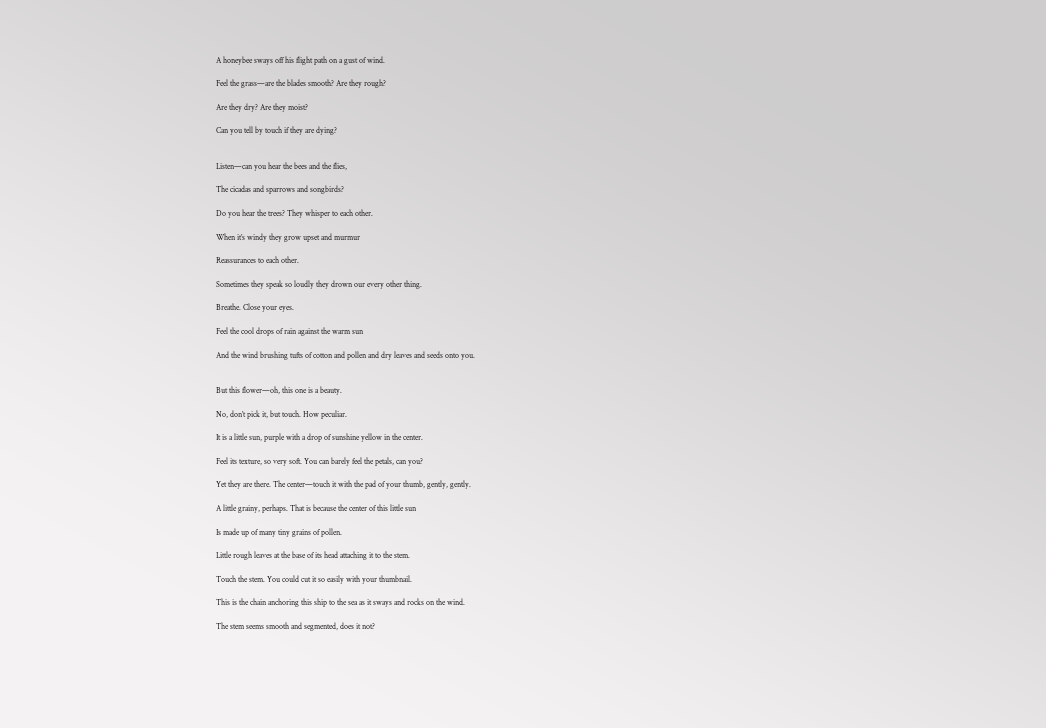A honeybee sways off his flight path on a gust of wind.

Feel the grass—are the blades smooth? Are they rough?

Are they dry? Are they moist?

Can you tell by touch if they are dying?


Listen—can you hear the bees and the flies,

The cicadas and sparrows and songbirds?

Do you hear the trees? They whisper to each other.

When it’s windy they grow upset and murmur

Reassurances to each other.

Sometimes they speak so loudly they drown our every other thing.

Breathe. Close your eyes.

Feel the cool drops of rain against the warm sun

And the wind brushing tufts of cotton and pollen and dry leaves and seeds onto you.


But this flower—oh, this one is a beauty.

No, don’t pick it, but touch. How peculiar.

It is a little sun, purple with a drop of sunshine yellow in the center.

Feel its texture, so very soft. You can barely feel the petals, can you?

Yet they are there. The center—touch it with the pad of your thumb, gently, gently.

A little grainy, perhaps. That is because the center of this little sun

Is made up of many tiny grains of pollen.

Little rough leaves at the base of its head attaching it to the stem.

Touch the stem. You could cut it so easily with your thumbnail.

This is the chain anchoring this ship to the sea as it sways and rocks on the wind.

The stem seems smooth and segmented, does it not?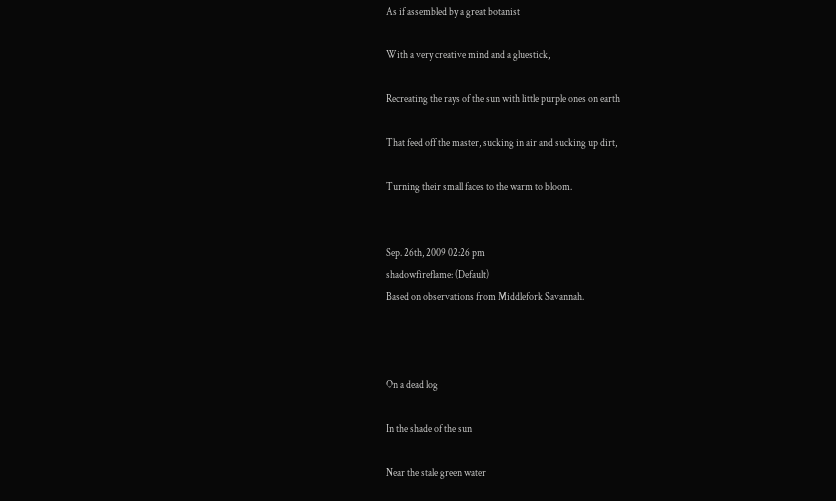As if assembled by a great botanist

With a very creative mind and a gluestick,

Recreating the rays of the sun with little purple ones on earth

That feed off the master, sucking in air and sucking up dirt,

Turning their small faces to the warm to bloom.


Sep. 26th, 2009 02:26 pm
shadowfireflame: (Default)
Based on observations from Middlefork Savannah.



On a dead log

In the shade of the sun

Near the stale green water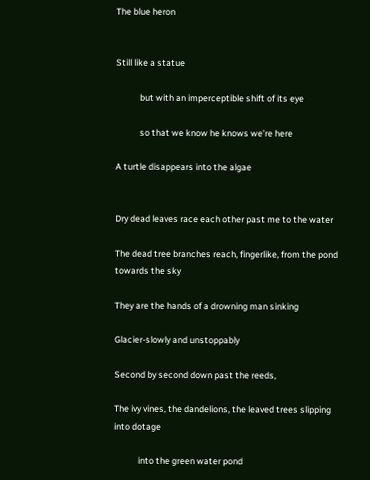The blue heron


Still like a statue

            but with an imperceptible shift of its eye

            so that we know he knows we’re here

A turtle disappears into the algae


Dry dead leaves race each other past me to the water

The dead tree branches reach, fingerlike, from the pond towards the sky

They are the hands of a drowning man sinking

Glacier-slowly and unstoppably

Second by second down past the reeds,

The ivy vines, the dandelions, the leaved trees slipping into dotage

            into the green water pond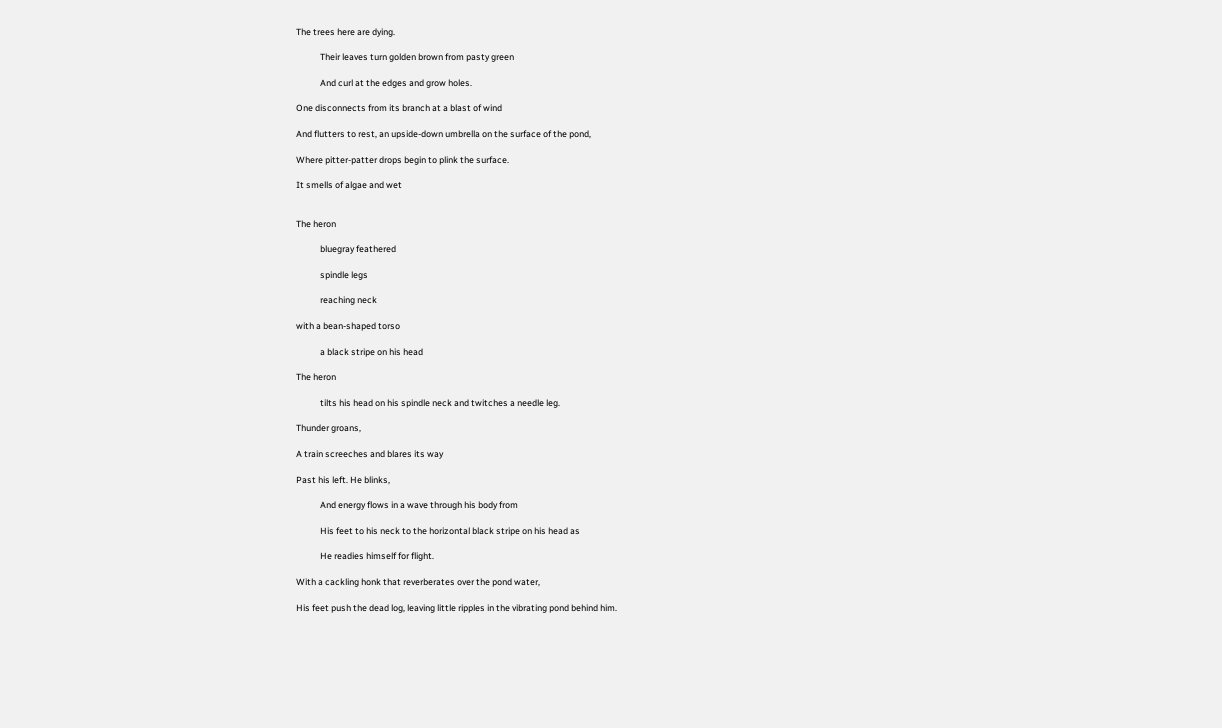The trees here are dying.

            Their leaves turn golden brown from pasty green

            And curl at the edges and grow holes.

One disconnects from its branch at a blast of wind

And flutters to rest, an upside-down umbrella on the surface of the pond,

Where pitter-patter drops begin to plink the surface.

It smells of algae and wet


The heron

            bluegray feathered

            spindle legs

            reaching neck

with a bean-shaped torso

            a black stripe on his head

The heron

            tilts his head on his spindle neck and twitches a needle leg.

Thunder groans,

A train screeches and blares its way

Past his left. He blinks,

            And energy flows in a wave through his body from

            His feet to his neck to the horizontal black stripe on his head as

            He readies himself for flight.

With a cackling honk that reverberates over the pond water,

His feet push the dead log, leaving little ripples in the vibrating pond behind him.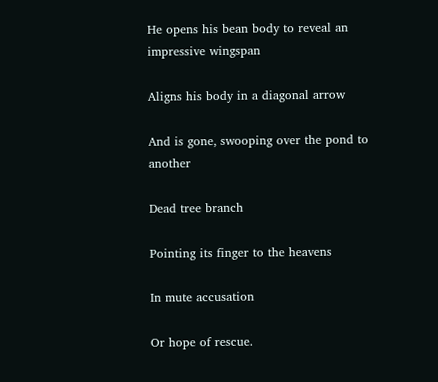He opens his bean body to reveal an impressive wingspan

Aligns his body in a diagonal arrow

And is gone, swooping over the pond to another

Dead tree branch

Pointing its finger to the heavens

In mute accusation

Or hope of rescue.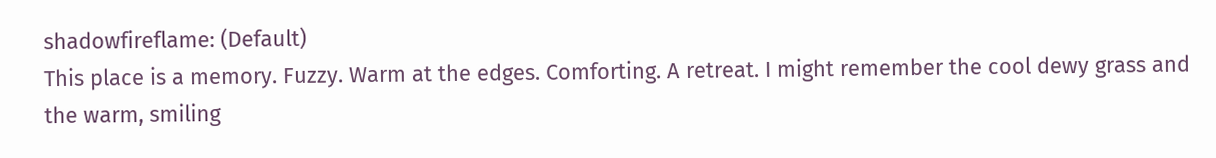shadowfireflame: (Default)
This place is a memory. Fuzzy. Warm at the edges. Comforting. A retreat. I might remember the cool dewy grass and the warm, smiling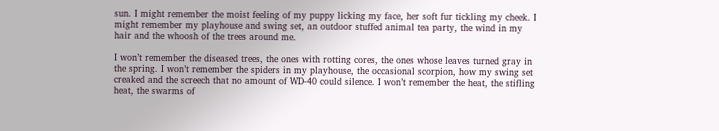sun. I might remember the moist feeling of my puppy licking my face, her soft fur tickling my cheek. I might remember my playhouse and swing set, an outdoor stuffed animal tea party, the wind in my hair and the whoosh of the trees around me.

I won’t remember the diseased trees, the ones with rotting cores, the ones whose leaves turned gray in the spring. I won’t remember the spiders in my playhouse, the occasional scorpion, how my swing set creaked and the screech that no amount of WD-40 could silence. I won’t remember the heat, the stifling heat, the swarms of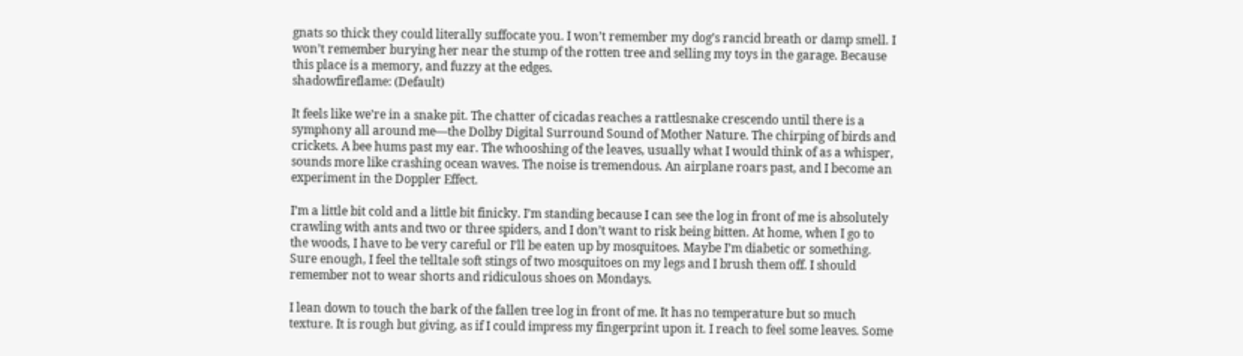gnats so thick they could literally suffocate you. I won’t remember my dog’s rancid breath or damp smell. I won’t remember burying her near the stump of the rotten tree and selling my toys in the garage. Because this place is a memory, and fuzzy at the edges.
shadowfireflame: (Default)

It feels like we’re in a snake pit. The chatter of cicadas reaches a rattlesnake crescendo until there is a symphony all around me—the Dolby Digital Surround Sound of Mother Nature. The chirping of birds and crickets. A bee hums past my ear. The whooshing of the leaves, usually what I would think of as a whisper, sounds more like crashing ocean waves. The noise is tremendous. An airplane roars past, and I become an experiment in the Doppler Effect.

I’m a little bit cold and a little bit finicky. I’m standing because I can see the log in front of me is absolutely crawling with ants and two or three spiders, and I don’t want to risk being bitten. At home, when I go to the woods, I have to be very careful or I’ll be eaten up by mosquitoes. Maybe I’m diabetic or something. Sure enough, I feel the telltale soft stings of two mosquitoes on my legs and I brush them off. I should remember not to wear shorts and ridiculous shoes on Mondays.

I lean down to touch the bark of the fallen tree log in front of me. It has no temperature but so much texture. It is rough but giving, as if I could impress my fingerprint upon it. I reach to feel some leaves. Some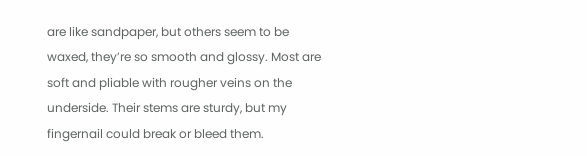are like sandpaper, but others seem to be waxed, they’re so smooth and glossy. Most are soft and pliable with rougher veins on the underside. Their stems are sturdy, but my fingernail could break or bleed them.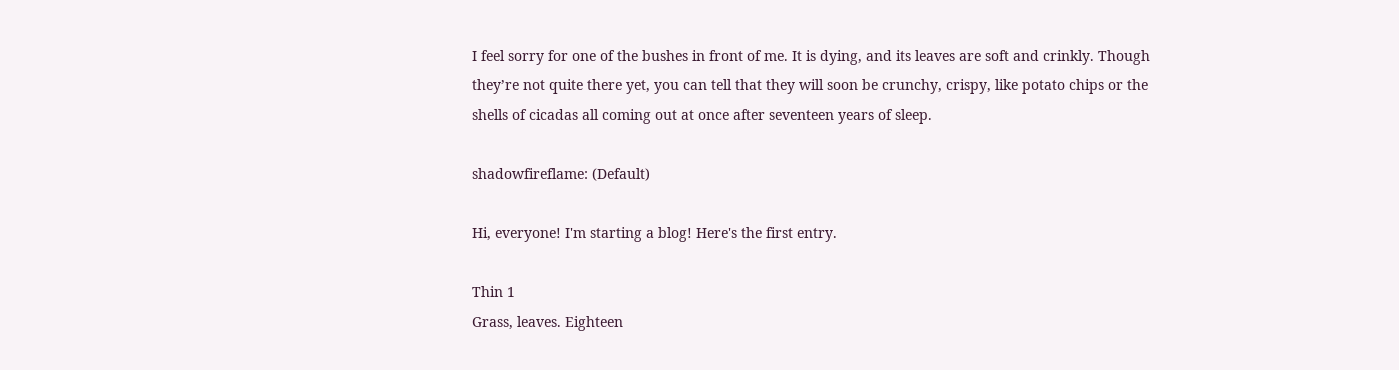I feel sorry for one of the bushes in front of me. It is dying, and its leaves are soft and crinkly. Though they’re not quite there yet, you can tell that they will soon be crunchy, crispy, like potato chips or the shells of cicadas all coming out at once after seventeen years of sleep.

shadowfireflame: (Default)

Hi, everyone! I'm starting a blog! Here's the first entry.

Thin 1
Grass, leaves. Eighteen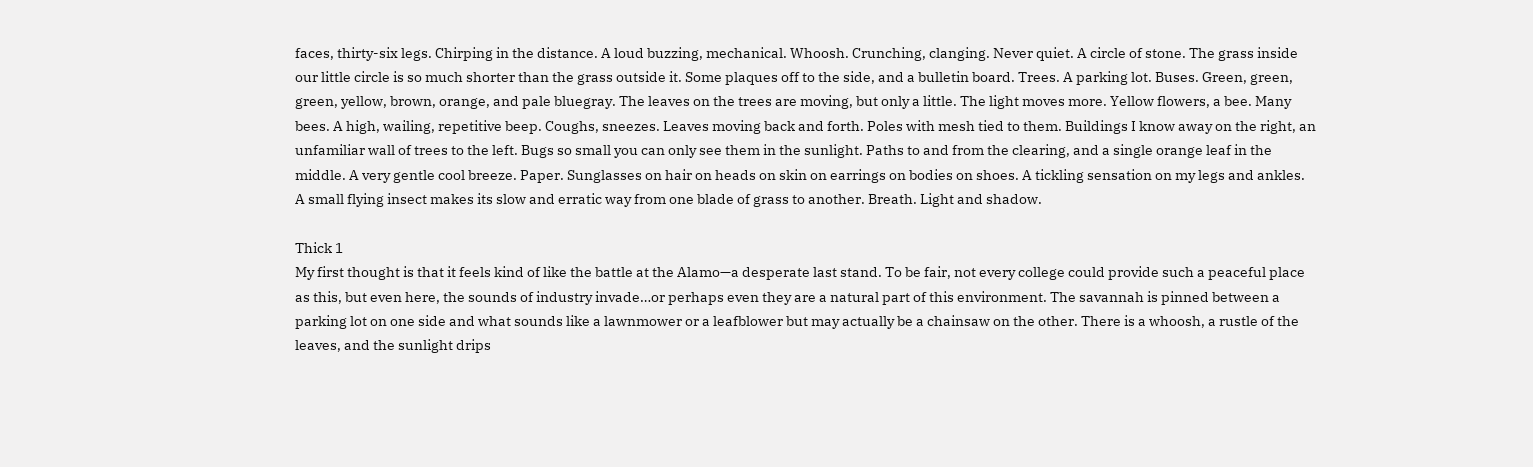faces, thirty-six legs. Chirping in the distance. A loud buzzing, mechanical. Whoosh. Crunching, clanging. Never quiet. A circle of stone. The grass inside our little circle is so much shorter than the grass outside it. Some plaques off to the side, and a bulletin board. Trees. A parking lot. Buses. Green, green, green, yellow, brown, orange, and pale bluegray. The leaves on the trees are moving, but only a little. The light moves more. Yellow flowers, a bee. Many bees. A high, wailing, repetitive beep. Coughs, sneezes. Leaves moving back and forth. Poles with mesh tied to them. Buildings I know away on the right, an unfamiliar wall of trees to the left. Bugs so small you can only see them in the sunlight. Paths to and from the clearing, and a single orange leaf in the middle. A very gentle cool breeze. Paper. Sunglasses on hair on heads on skin on earrings on bodies on shoes. A tickling sensation on my legs and ankles. A small flying insect makes its slow and erratic way from one blade of grass to another. Breath. Light and shadow.

Thick 1
My first thought is that it feels kind of like the battle at the Alamo—a desperate last stand. To be fair, not every college could provide such a peaceful place as this, but even here, the sounds of industry invade…or perhaps even they are a natural part of this environment. The savannah is pinned between a parking lot on one side and what sounds like a lawnmower or a leafblower but may actually be a chainsaw on the other. There is a whoosh, a rustle of the leaves, and the sunlight drips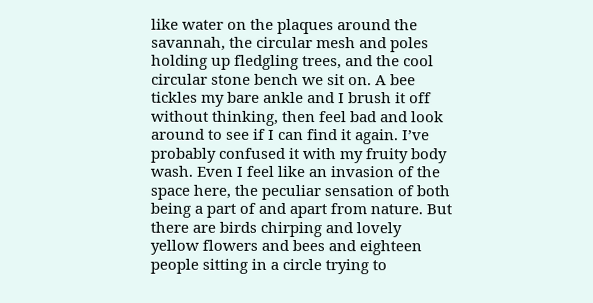like water on the plaques around the savannah, the circular mesh and poles holding up fledgling trees, and the cool circular stone bench we sit on. A bee tickles my bare ankle and I brush it off without thinking, then feel bad and look around to see if I can find it again. I’ve probably confused it with my fruity body wash. Even I feel like an invasion of the space here, the peculiar sensation of both being a part of and apart from nature. But there are birds chirping and lovely yellow flowers and bees and eighteen people sitting in a circle trying to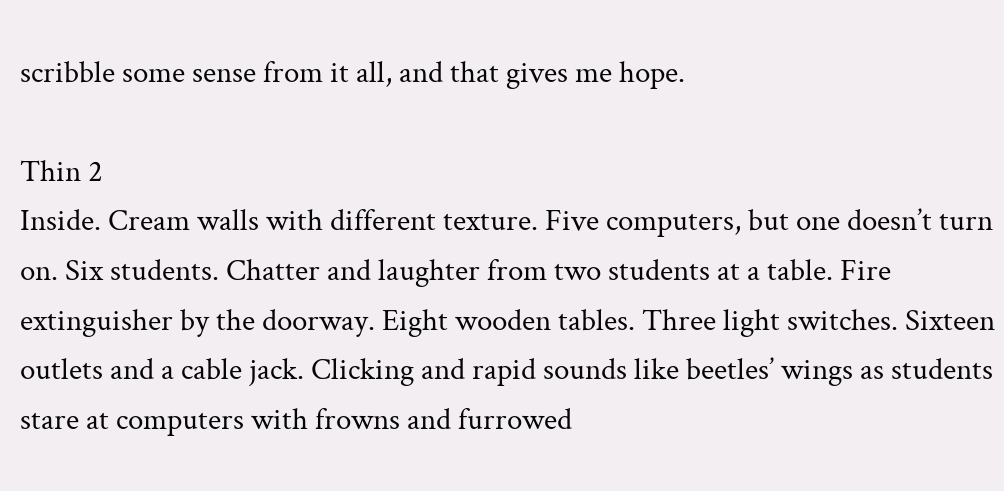scribble some sense from it all, and that gives me hope.

Thin 2
Inside. Cream walls with different texture. Five computers, but one doesn’t turn on. Six students. Chatter and laughter from two students at a table. Fire extinguisher by the doorway. Eight wooden tables. Three light switches. Sixteen outlets and a cable jack. Clicking and rapid sounds like beetles’ wings as students stare at computers with frowns and furrowed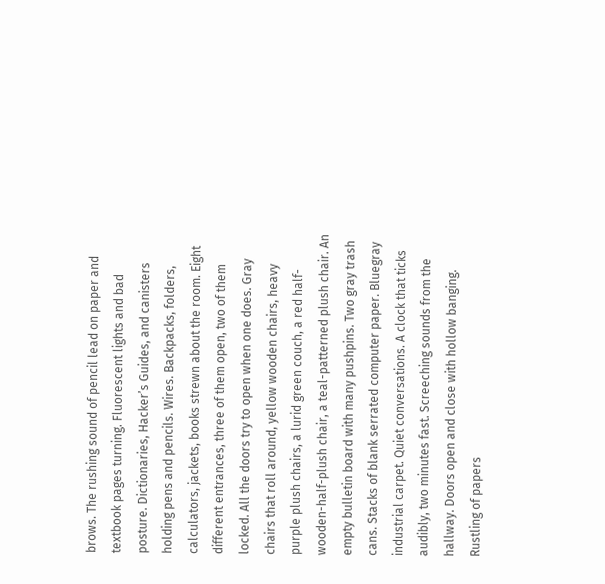brows. The rushing sound of pencil lead on paper and textbook pages turning. Fluorescent lights and bad posture. Dictionaries, Hacker’s Guides, and canisters holding pens and pencils. Wires. Backpacks, folders, calculators, jackets, books strewn about the room. Eight different entrances, three of them open, two of them locked. All the doors try to open when one does. Gray chairs that roll around, yellow wooden chairs, heavy purple plush chairs, a lurid green couch, a red half-wooden-half-plush chair, a teal-patterned plush chair. An empty bulletin board with many pushpins. Two gray trash cans. Stacks of blank serrated computer paper. Bluegray industrial carpet. Quiet conversations. A clock that ticks audibly, two minutes fast. Screeching sounds from the hallway. Doors open and close with hollow banging. Rustling of papers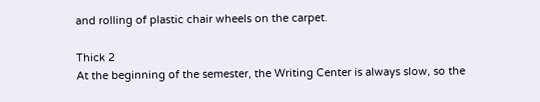and rolling of plastic chair wheels on the carpet.

Thick 2
At the beginning of the semester, the Writing Center is always slow, so the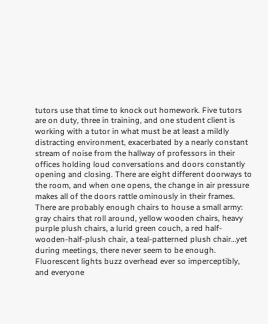tutors use that time to knock out homework. Five tutors are on duty, three in training, and one student client is working with a tutor in what must be at least a mildly distracting environment, exacerbated by a nearly constant stream of noise from the hallway of professors in their offices holding loud conversations and doors constantly opening and closing. There are eight different doorways to the room, and when one opens, the change in air pressure makes all of the doors rattle ominously in their frames. There are probably enough chairs to house a small army: gray chairs that roll around, yellow wooden chairs, heavy purple plush chairs, a lurid green couch, a red half-wooden-half-plush chair, a teal-patterned plush chair…yet during meetings, there never seem to be enough. Fluorescent lights buzz overhead ever so imperceptibly, and everyone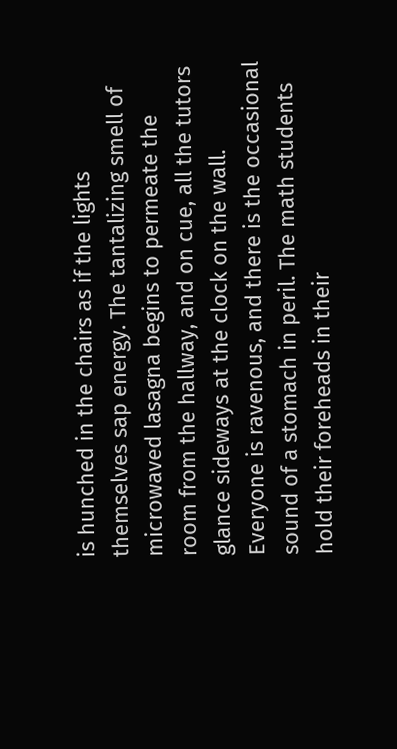is hunched in the chairs as if the lights themselves sap energy. The tantalizing smell of microwaved lasagna begins to permeate the room from the hallway, and on cue, all the tutors glance sideways at the clock on the wall. Everyone is ravenous, and there is the occasional sound of a stomach in peril. The math students hold their foreheads in their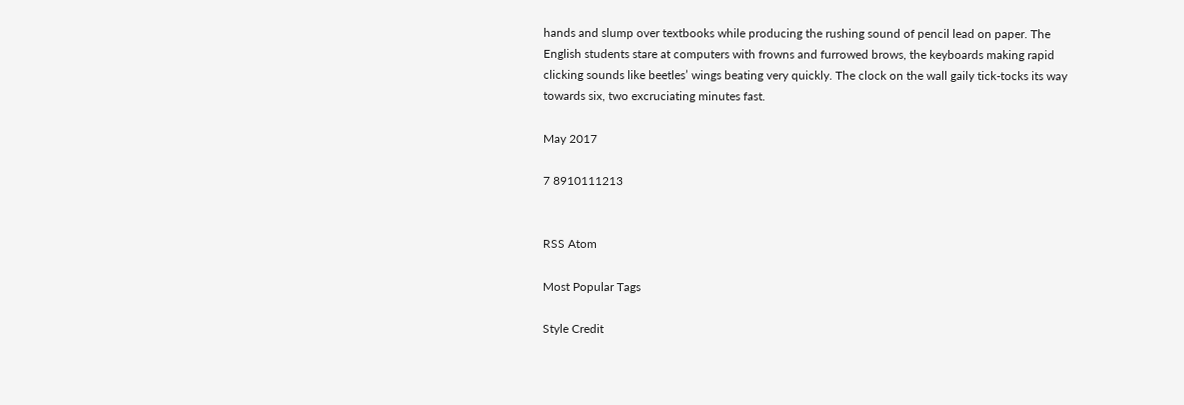hands and slump over textbooks while producing the rushing sound of pencil lead on paper. The English students stare at computers with frowns and furrowed brows, the keyboards making rapid clicking sounds like beetles’ wings beating very quickly. The clock on the wall gaily tick-tocks its way towards six, two excruciating minutes fast.

May 2017

7 8910111213


RSS Atom

Most Popular Tags

Style Credit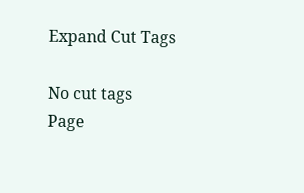Expand Cut Tags

No cut tags
Page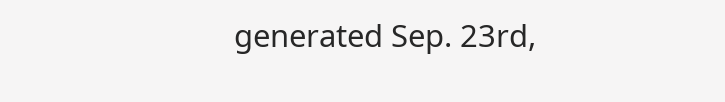generated Sep. 23rd,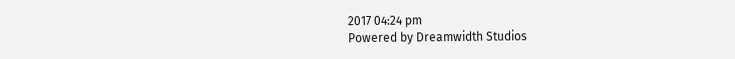2017 04:24 pm
Powered by Dreamwidth Studios